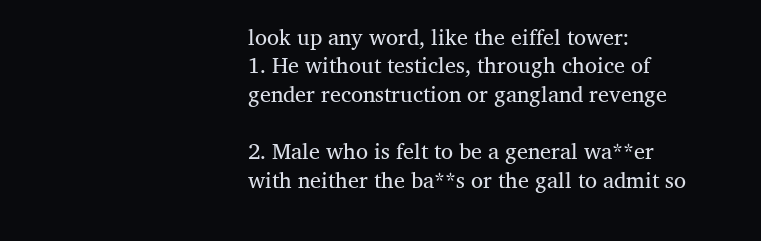look up any word, like the eiffel tower:
1. He without testicles, through choice of gender reconstruction or gangland revenge

2. Male who is felt to be a general wa**er with neither the ba**s or the gall to admit so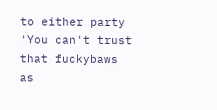to either party
'You can't trust that fuckybaws as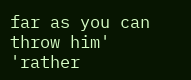far as you can throw him'
'rather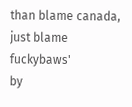than blame canada, just blame fuckybaws'
by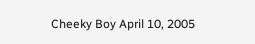Cheeky Boy April 10, 2005